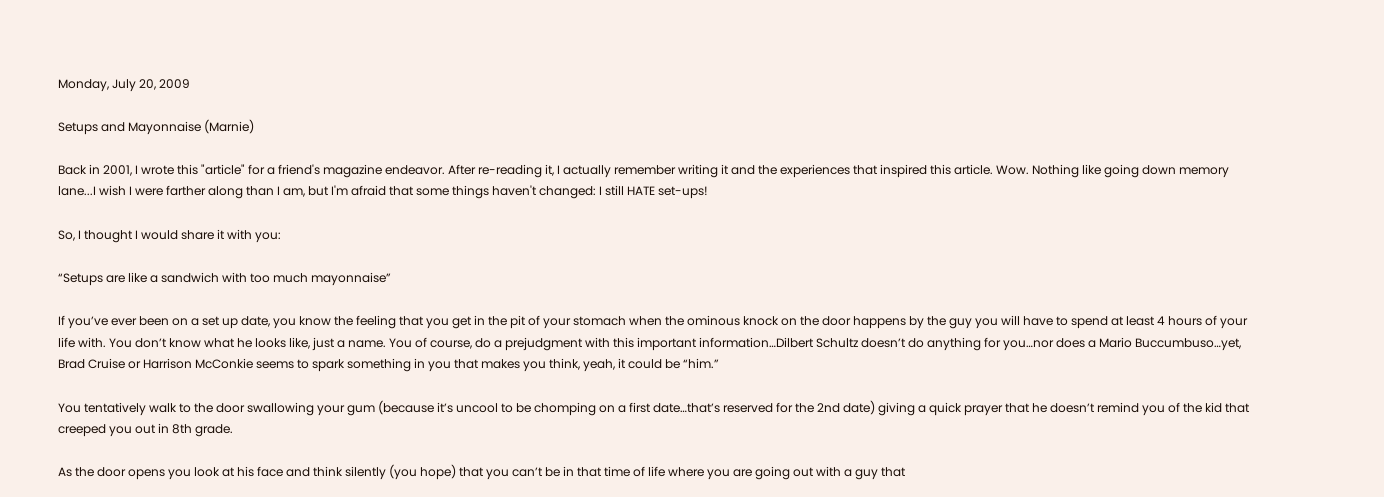Monday, July 20, 2009

Setups and Mayonnaise (Marnie)

Back in 2001, I wrote this "article" for a friend's magazine endeavor. After re-reading it, I actually remember writing it and the experiences that inspired this article. Wow. Nothing like going down memory lane...I wish I were farther along than I am, but I'm afraid that some things haven't changed: I still HATE set-ups!

So, I thought I would share it with you:

“Setups are like a sandwich with too much mayonnaise”

If you’ve ever been on a set up date, you know the feeling that you get in the pit of your stomach when the ominous knock on the door happens by the guy you will have to spend at least 4 hours of your life with. You don’t know what he looks like, just a name. You of course, do a prejudgment with this important information…Dilbert Schultz doesn’t do anything for you…nor does a Mario Buccumbuso…yet, Brad Cruise or Harrison McConkie seems to spark something in you that makes you think, yeah, it could be “him.”

You tentatively walk to the door swallowing your gum (because it’s uncool to be chomping on a first date…that’s reserved for the 2nd date) giving a quick prayer that he doesn’t remind you of the kid that creeped you out in 8th grade.

As the door opens you look at his face and think silently (you hope) that you can’t be in that time of life where you are going out with a guy that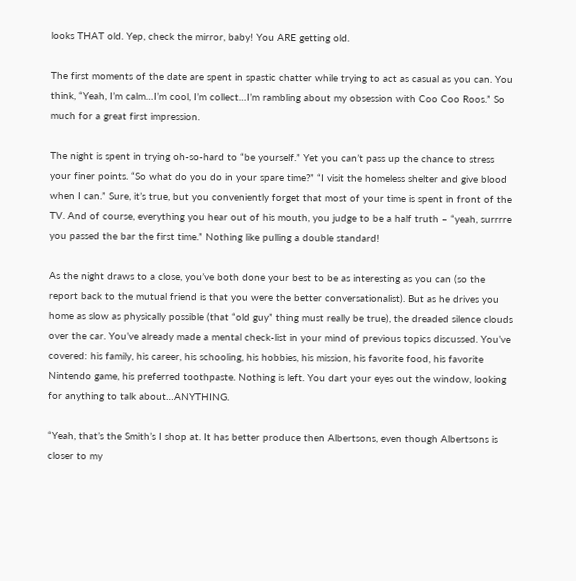looks THAT old. Yep, check the mirror, baby! You ARE getting old.

The first moments of the date are spent in spastic chatter while trying to act as casual as you can. You think, “Yeah, I’m calm…I’m cool, I’m collect…I’m rambling about my obsession with Coo Coo Roos.” So much for a great first impression.

The night is spent in trying oh-so-hard to “be yourself.” Yet you can’t pass up the chance to stress your finer points. “So what do you do in your spare time?” “I visit the homeless shelter and give blood when I can.” Sure, it’s true, but you conveniently forget that most of your time is spent in front of the TV. And of course, everything you hear out of his mouth, you judge to be a half truth – “yeah, surrrre you passed the bar the first time.” Nothing like pulling a double standard!

As the night draws to a close, you’ve both done your best to be as interesting as you can (so the report back to the mutual friend is that you were the better conversationalist). But as he drives you home as slow as physically possible (that “old guy” thing must really be true), the dreaded silence clouds over the car. You’ve already made a mental check-list in your mind of previous topics discussed. You’ve covered: his family, his career, his schooling, his hobbies, his mission, his favorite food, his favorite Nintendo game, his preferred toothpaste. Nothing is left. You dart your eyes out the window, looking for anything to talk about…ANYTHING.

“Yeah, that’s the Smith’s I shop at. It has better produce then Albertsons, even though Albertsons is closer to my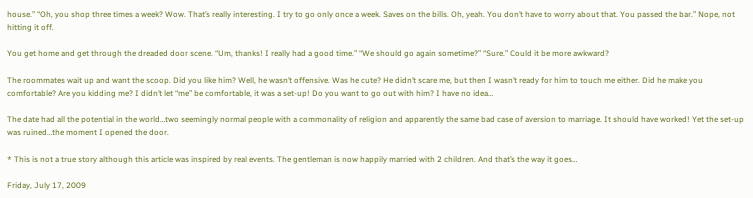house.” “Oh, you shop three times a week? Wow. That’s really interesting. I try to go only once a week. Saves on the bills. Oh, yeah. You don’t have to worry about that. You passed the bar.” Nope, not hitting it off.

You get home and get through the dreaded door scene. “Um, thanks! I really had a good time.” “We should go again sometime?” “Sure.” Could it be more awkward?

The roommates wait up and want the scoop. Did you like him? Well, he wasn’t offensive. Was he cute? He didn’t scare me, but then I wasn’t ready for him to touch me either. Did he make you comfortable? Are you kidding me? I didn’t let “me” be comfortable, it was a set-up! Do you want to go out with him? I have no idea…

The date had all the potential in the world…two seemingly normal people with a commonality of religion and apparently the same bad case of aversion to marriage. It should have worked! Yet the set-up was ruined…the moment I opened the door.

* This is not a true story although this article was inspired by real events. The gentleman is now happily married with 2 children. And that’s the way it goes…

Friday, July 17, 2009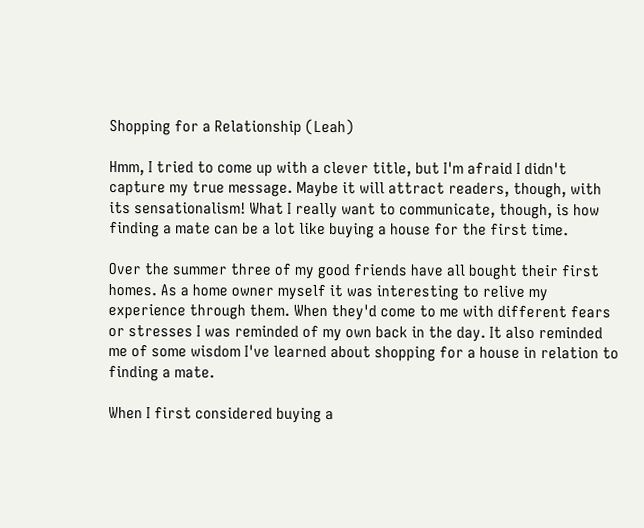Shopping for a Relationship (Leah)

Hmm, I tried to come up with a clever title, but I'm afraid I didn't capture my true message. Maybe it will attract readers, though, with its sensationalism! What I really want to communicate, though, is how finding a mate can be a lot like buying a house for the first time.

Over the summer three of my good friends have all bought their first homes. As a home owner myself it was interesting to relive my experience through them. When they'd come to me with different fears or stresses I was reminded of my own back in the day. It also reminded me of some wisdom I've learned about shopping for a house in relation to finding a mate.

When I first considered buying a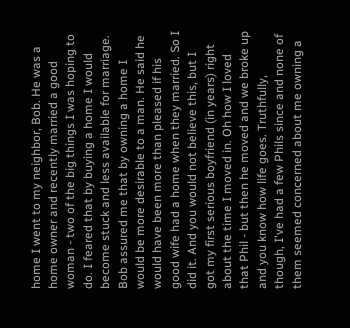home I went to my neighbor, Bob. He was a home owner and recently married a good woman - two of the big things I was hoping to do. I feared that by buying a home I would become stuck and less available for marriage. Bob assured me that by owning a home I would be more desirable to a man. He said he would have been more than pleased if his good wife had a home when they married. So I did it. And you would not believe this, but I got my first serious boyfriend (in years) right about the time I moved in. Oh how I loved that Phil - but then he moved and we broke up and you know how life goes. Truthfully, though, I've had a few Phils since and none of them seemed concerned about me owning a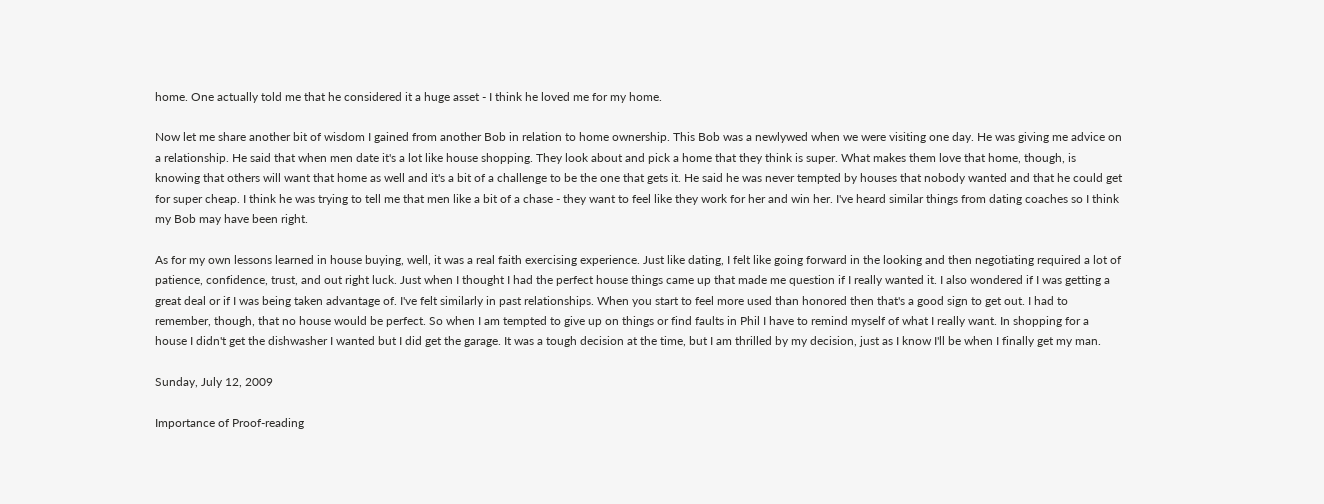home. One actually told me that he considered it a huge asset - I think he loved me for my home.

Now let me share another bit of wisdom I gained from another Bob in relation to home ownership. This Bob was a newlywed when we were visiting one day. He was giving me advice on a relationship. He said that when men date it's a lot like house shopping. They look about and pick a home that they think is super. What makes them love that home, though, is knowing that others will want that home as well and it's a bit of a challenge to be the one that gets it. He said he was never tempted by houses that nobody wanted and that he could get for super cheap. I think he was trying to tell me that men like a bit of a chase - they want to feel like they work for her and win her. I've heard similar things from dating coaches so I think my Bob may have been right.

As for my own lessons learned in house buying, well, it was a real faith exercising experience. Just like dating, I felt like going forward in the looking and then negotiating required a lot of patience, confidence, trust, and out right luck. Just when I thought I had the perfect house things came up that made me question if I really wanted it. I also wondered if I was getting a great deal or if I was being taken advantage of. I've felt similarly in past relationships. When you start to feel more used than honored then that's a good sign to get out. I had to remember, though, that no house would be perfect. So when I am tempted to give up on things or find faults in Phil I have to remind myself of what I really want. In shopping for a house I didn't get the dishwasher I wanted but I did get the garage. It was a tough decision at the time, but I am thrilled by my decision, just as I know I'll be when I finally get my man.

Sunday, July 12, 2009

Importance of Proof-reading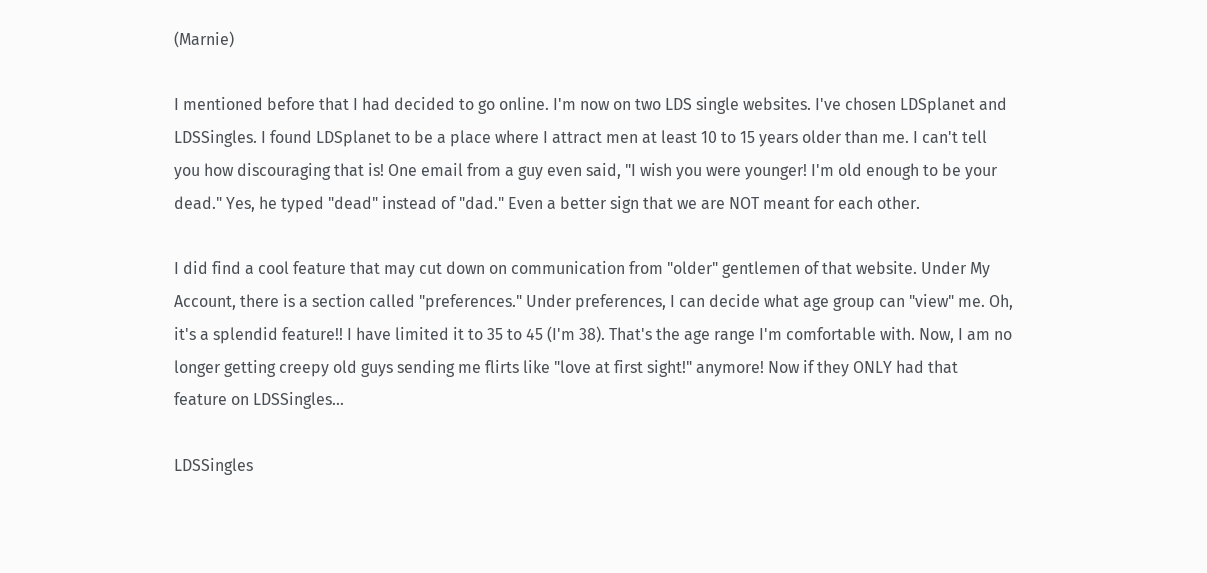(Marnie)

I mentioned before that I had decided to go online. I'm now on two LDS single websites. I've chosen LDSplanet and LDSSingles. I found LDSplanet to be a place where I attract men at least 10 to 15 years older than me. I can't tell you how discouraging that is! One email from a guy even said, "I wish you were younger! I'm old enough to be your dead." Yes, he typed "dead" instead of "dad." Even a better sign that we are NOT meant for each other.

I did find a cool feature that may cut down on communication from "older" gentlemen of that website. Under My Account, there is a section called "preferences." Under preferences, I can decide what age group can "view" me. Oh, it's a splendid feature!! I have limited it to 35 to 45 (I'm 38). That's the age range I'm comfortable with. Now, I am no longer getting creepy old guys sending me flirts like "love at first sight!" anymore! Now if they ONLY had that feature on LDSSingles...

LDSSingles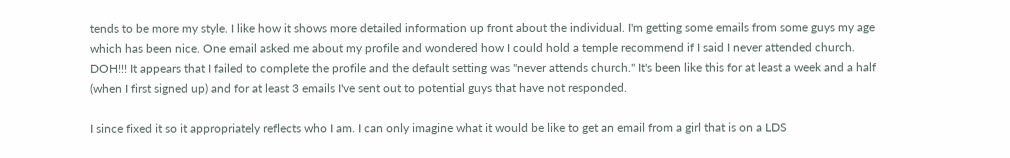tends to be more my style. I like how it shows more detailed information up front about the individual. I'm getting some emails from some guys my age which has been nice. One email asked me about my profile and wondered how I could hold a temple recommend if I said I never attended church. DOH!!! It appears that I failed to complete the profile and the default setting was "never attends church." It's been like this for at least a week and a half (when I first signed up) and for at least 3 emails I've sent out to potential guys that have not responded.

I since fixed it so it appropriately reflects who I am. I can only imagine what it would be like to get an email from a girl that is on a LDS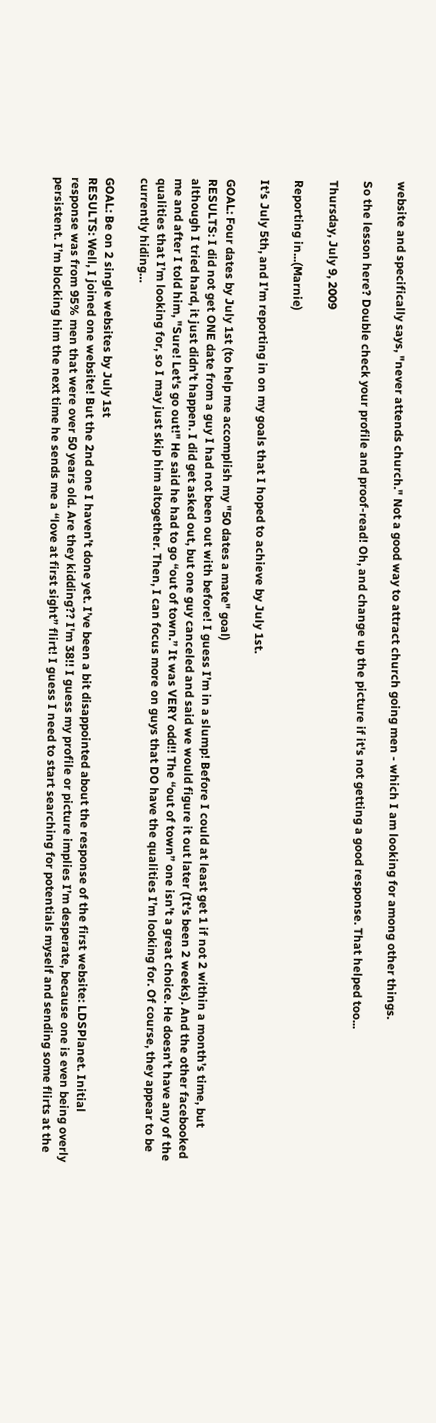website and specifically says, "never attends church." Not a good way to attract church going men - which I am looking for among other things.

So the lesson here? Double check your profile and proof-read! Oh, and change up the picture if it's not getting a good response. That helped too...

Thursday, July 9, 2009

Reporting in...(Marnie)

It’s July 5th, and I’m reporting in on my goals that I hoped to achieve by July 1st.

GOAL: Four dates by July 1st (to help me accomplish my "50 dates a mate" goal)
RESULTS: I did not get ONE date from a guy I had not been out with before! I guess I’m in a slump! Before I could at least get 1 if not 2 within a month’s time, but although I tried hard, it just didn’t happen. I did get asked out, but one guy canceled and said we would figure it out later (It’s been 2 weeks). And the other facebooked me and after I told him, "Sure! Let's go out!" He said he had to go “out of town.” It was VERY odd!! The “out of town” one isn’t a great choice. He doesn’t have any of the qualities that I’m looking for, so I may just skip him altogether. Then, I can focus more on guys that DO have the qualities I’m looking for. Of course, they appear to be currently hiding…

GOAL: Be on 2 single websites by July 1st
RESULTS: Well, I joined one website! But the 2nd one I haven’t done yet. I’ve been a bit disappointed about the response of the first website: LDSPlanet. Initial response was from 95% men that were over 50 years old. Are they kidding?? I'm 38!! I guess my profile or picture implies I’m desperate, because one is even being overly persistent. I’m blocking him the next time he sends me a “love at first sight” flirt! I guess I need to start searching for potentials myself and sending some flirts at the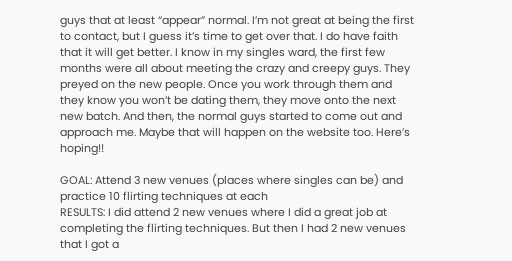guys that at least “appear” normal. I’m not great at being the first to contact, but I guess it’s time to get over that. I do have faith that it will get better. I know in my singles ward, the first few months were all about meeting the crazy and creepy guys. They preyed on the new people. Once you work through them and they know you won’t be dating them, they move onto the next new batch. And then, the normal guys started to come out and approach me. Maybe that will happen on the website too. Here’s hoping!!

GOAL: Attend 3 new venues (places where singles can be) and practice 10 flirting techniques at each
RESULTS: I did attend 2 new venues where I did a great job at completing the flirting techniques. But then I had 2 new venues that I got a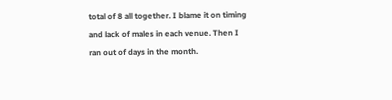total of 8 all together. I blame it on timing and lack of males in each venue. Then I ran out of days in the month.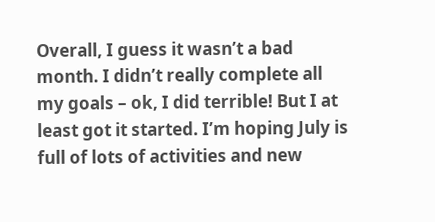Overall, I guess it wasn’t a bad month. I didn’t really complete all my goals – ok, I did terrible! But I at least got it started. I’m hoping July is full of lots of activities and new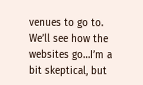venues to go to. We’ll see how the websites go…I’m a bit skeptical, but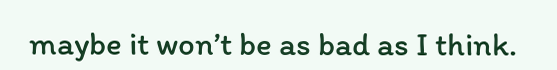maybe it won’t be as bad as I think.